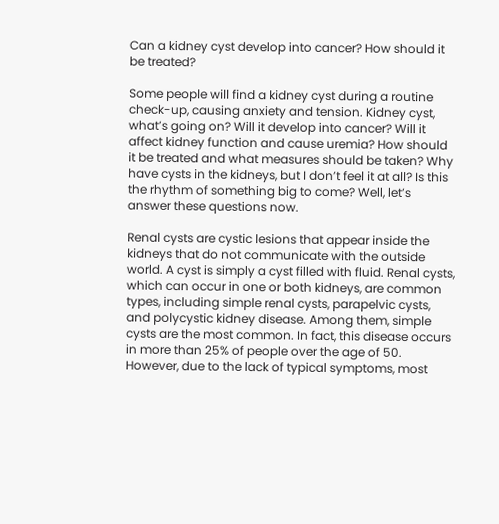Can a kidney cyst develop into cancer? How should it be treated?

Some people will find a kidney cyst during a routine check-up, causing anxiety and tension. Kidney cyst, what’s going on? Will it develop into cancer? Will it affect kidney function and cause uremia? How should it be treated and what measures should be taken? Why have cysts in the kidneys, but I don’t feel it at all? Is this the rhythm of something big to come? Well, let’s answer these questions now.

Renal cysts are cystic lesions that appear inside the kidneys that do not communicate with the outside world. A cyst is simply a cyst filled with fluid. Renal cysts, which can occur in one or both kidneys, are common types, including simple renal cysts, parapelvic cysts, and polycystic kidney disease. Among them, simple cysts are the most common. In fact, this disease occurs in more than 25% of people over the age of 50. However, due to the lack of typical symptoms, most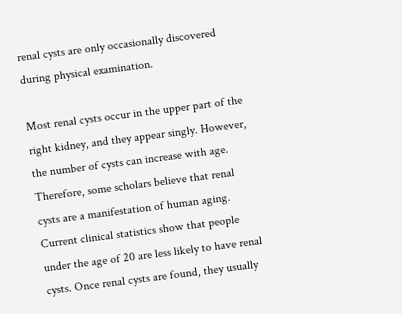renal cysts are only occasionally discovered during physical examination.

Most renal cysts occur in the upper part of the right kidney, and they appear singly. However, the number of cysts can increase with age. Therefore, some scholars believe that renal cysts are a manifestation of human aging. Current clinical statistics show that people under the age of 20 are less likely to have renal cysts. Once renal cysts are found, they usually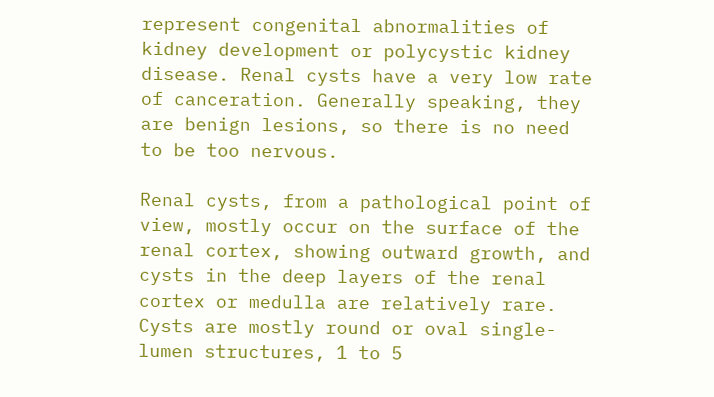represent congenital abnormalities of kidney development or polycystic kidney disease. Renal cysts have a very low rate of canceration. Generally speaking, they are benign lesions, so there is no need to be too nervous.

Renal cysts, from a pathological point of view, mostly occur on the surface of the renal cortex, showing outward growth, and cysts in the deep layers of the renal cortex or medulla are relatively rare. Cysts are mostly round or oval single-lumen structures, 1 to 5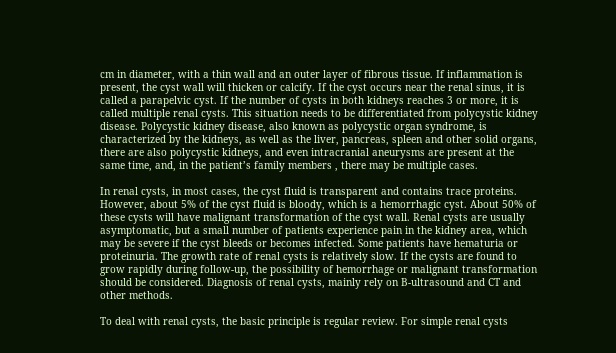cm in diameter, with a thin wall and an outer layer of fibrous tissue. If inflammation is present, the cyst wall will thicken or calcify. If the cyst occurs near the renal sinus, it is called a parapelvic cyst. If the number of cysts in both kidneys reaches 3 or more, it is called multiple renal cysts. This situation needs to be differentiated from polycystic kidney disease. Polycystic kidney disease, also known as polycystic organ syndrome, is characterized by the kidneys, as well as the liver, pancreas, spleen and other solid organs, there are also polycystic kidneys, and even intracranial aneurysms are present at the same time, and, in the patient’s family members , there may be multiple cases.

In renal cysts, in most cases, the cyst fluid is transparent and contains trace proteins. However, about 5% of the cyst fluid is bloody, which is a hemorrhagic cyst. About 50% of these cysts will have malignant transformation of the cyst wall. Renal cysts are usually asymptomatic, but a small number of patients experience pain in the kidney area, which may be severe if the cyst bleeds or becomes infected. Some patients have hematuria or proteinuria. The growth rate of renal cysts is relatively slow. If the cysts are found to grow rapidly during follow-up, the possibility of hemorrhage or malignant transformation should be considered. Diagnosis of renal cysts, mainly rely on B-ultrasound and CT and other methods.

To deal with renal cysts, the basic principle is regular review. For simple renal cysts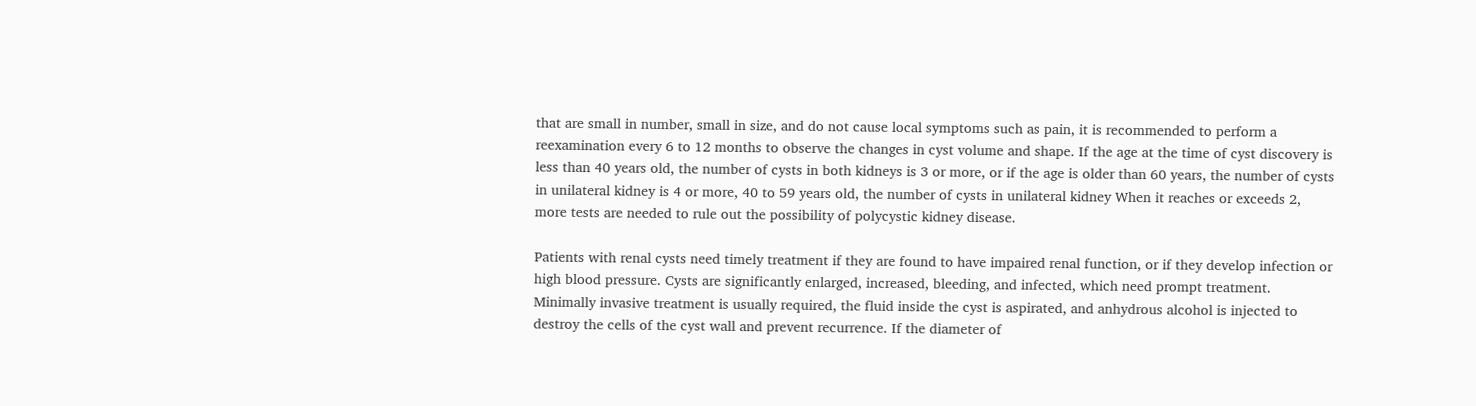that are small in number, small in size, and do not cause local symptoms such as pain, it is recommended to perform a reexamination every 6 to 12 months to observe the changes in cyst volume and shape. If the age at the time of cyst discovery is less than 40 years old, the number of cysts in both kidneys is 3 or more, or if the age is older than 60 years, the number of cysts in unilateral kidney is 4 or more, 40 to 59 years old, the number of cysts in unilateral kidney When it reaches or exceeds 2, more tests are needed to rule out the possibility of polycystic kidney disease.

Patients with renal cysts need timely treatment if they are found to have impaired renal function, or if they develop infection or high blood pressure. Cysts are significantly enlarged, increased, bleeding, and infected, which need prompt treatment. Minimally invasive treatment is usually required, the fluid inside the cyst is aspirated, and anhydrous alcohol is injected to destroy the cells of the cyst wall and prevent recurrence. If the diameter of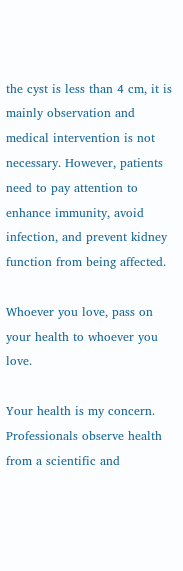the cyst is less than 4 cm, it is mainly observation and medical intervention is not necessary. However, patients need to pay attention to enhance immunity, avoid infection, and prevent kidney function from being affected.

Whoever you love, pass on your health to whoever you love.

Your health is my concern. Professionals observe health from a scientific and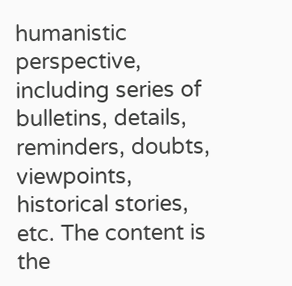humanistic perspective, including series of bulletins, details, reminders, doubts, viewpoints, historical stories, etc. The content is the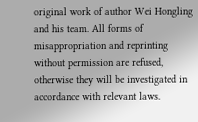original work of author Wei Hongling and his team. All forms of misappropriation and reprinting without permission are refused, otherwise they will be investigated in accordance with relevant laws.